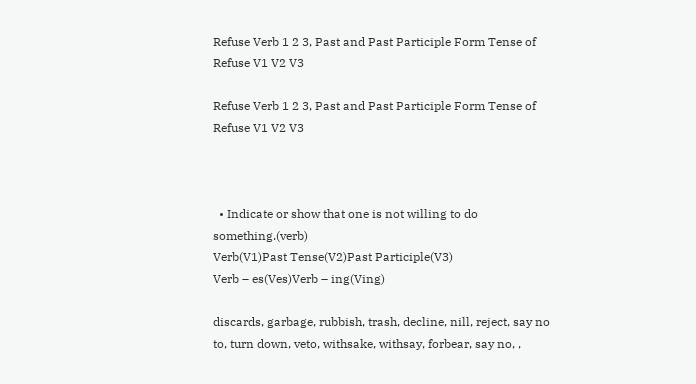Refuse Verb 1 2 3, Past and Past Participle Form Tense of Refuse V1 V2 V3

Refuse Verb 1 2 3, Past and Past Participle Form Tense of Refuse V1 V2 V3



  • Indicate or show that one is not willing to do something.(verb)
Verb(V1)Past Tense(V2)Past Participle(V3)
Verb – es(Ves)Verb – ing(Ving)

discards, garbage, rubbish, trash, decline, nill, reject, say no to, turn down, veto, withsake, withsay, forbear, say no, ,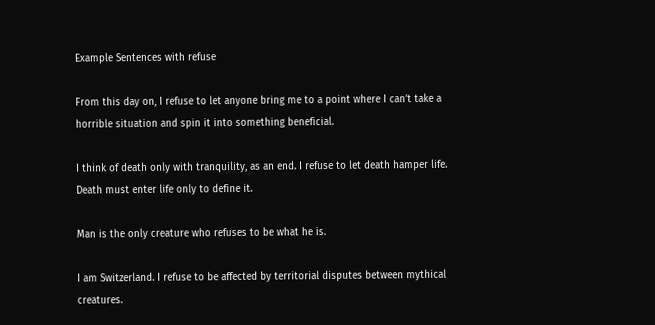Example Sentences with refuse

From this day on, I refuse to let anyone bring me to a point where I can’t take a horrible situation and spin it into something beneficial.

I think of death only with tranquility, as an end. I refuse to let death hamper life. Death must enter life only to define it.

Man is the only creature who refuses to be what he is.

I am Switzerland. I refuse to be affected by territorial disputes between mythical creatures.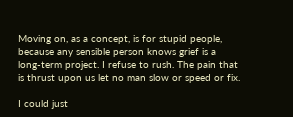Moving on, as a concept, is for stupid people, because any sensible person knows grief is a long-term project. I refuse to rush. The pain that is thrust upon us let no man slow or speed or fix.

I could just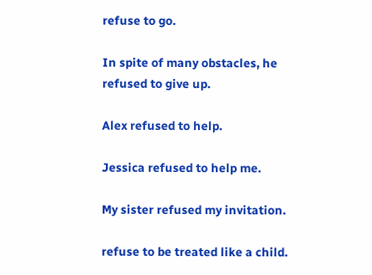refuse to go.

In spite of many obstacles, he refused to give up.

Alex refused to help.

Jessica refused to help me.

My sister refused my invitation.

refuse to be treated like a child.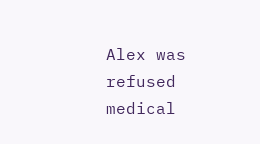Alex was refused medical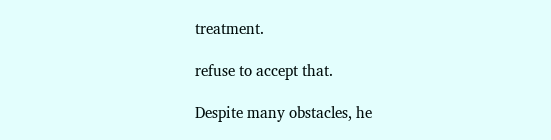treatment.

refuse to accept that.

Despite many obstacles, he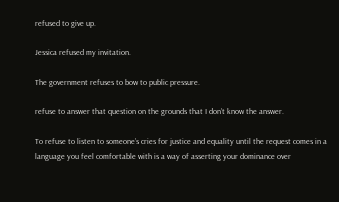refused to give up.

Jessica refused my invitation.

The government refuses to bow to public pressure.

refuse to answer that question on the grounds that I don’t know the answer.

To refuse to listen to someone’s cries for justice and equality until the request comes in a language you feel comfortable with is a way of asserting your dominance over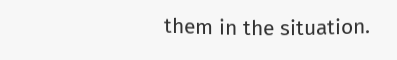them in the situation.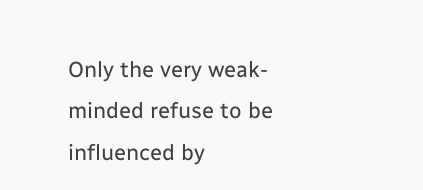Only the very weak-minded refuse to be influenced by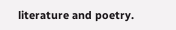literature and poetry.